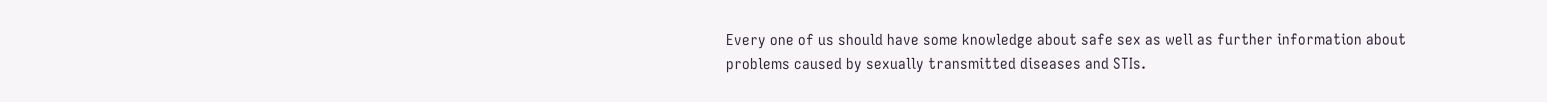Every one of us should have some knowledge about safe sex as well as further information about problems caused by sexually transmitted diseases and STIs.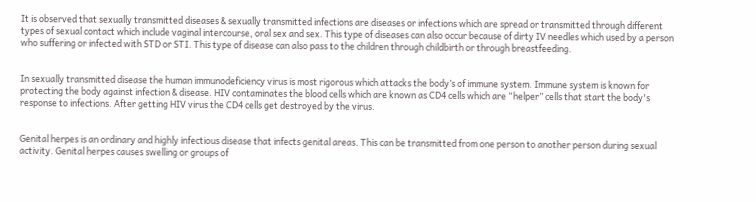It is observed that sexually transmitted diseases & sexually transmitted infections are diseases or infections which are spread or transmitted through different types of sexual contact which include vaginal intercourse, oral sex and sex. This type of diseases can also occur because of dirty IV needles which used by a person who suffering or infected with STD or STI. This type of disease can also pass to the children through childbirth or through breastfeeding.


In sexually transmitted disease the human immunodeficiency virus is most rigorous which attacks the body’s of immune system. Immune system is known for protecting the body against infection & disease. HIV contaminates the blood cells which are known as CD4 cells which are “helper” cells that start the body's response to infections. After getting HIV virus the CD4 cells get destroyed by the virus.


Genital herpes is an ordinary and highly infectious disease that infects genital areas. This can be transmitted from one person to another person during sexual activity. Genital herpes causes swelling or groups of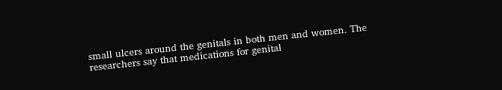small ulcers around the genitals in both men and women. The researchers say that medications for genital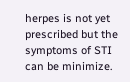herpes is not yet prescribed but the symptoms of STI can be minimize.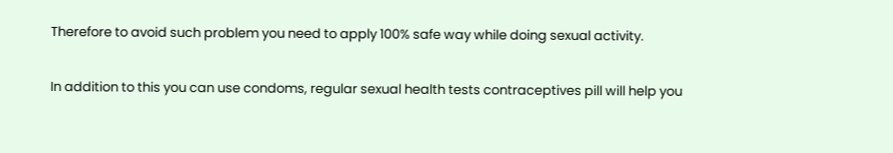Therefore to avoid such problem you need to apply 100% safe way while doing sexual activity.

In addition to this you can use condoms, regular sexual health tests contraceptives pill will help you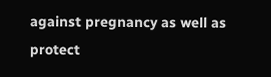against pregnancy as well as protect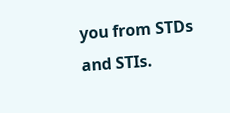you from STDs and STIs.